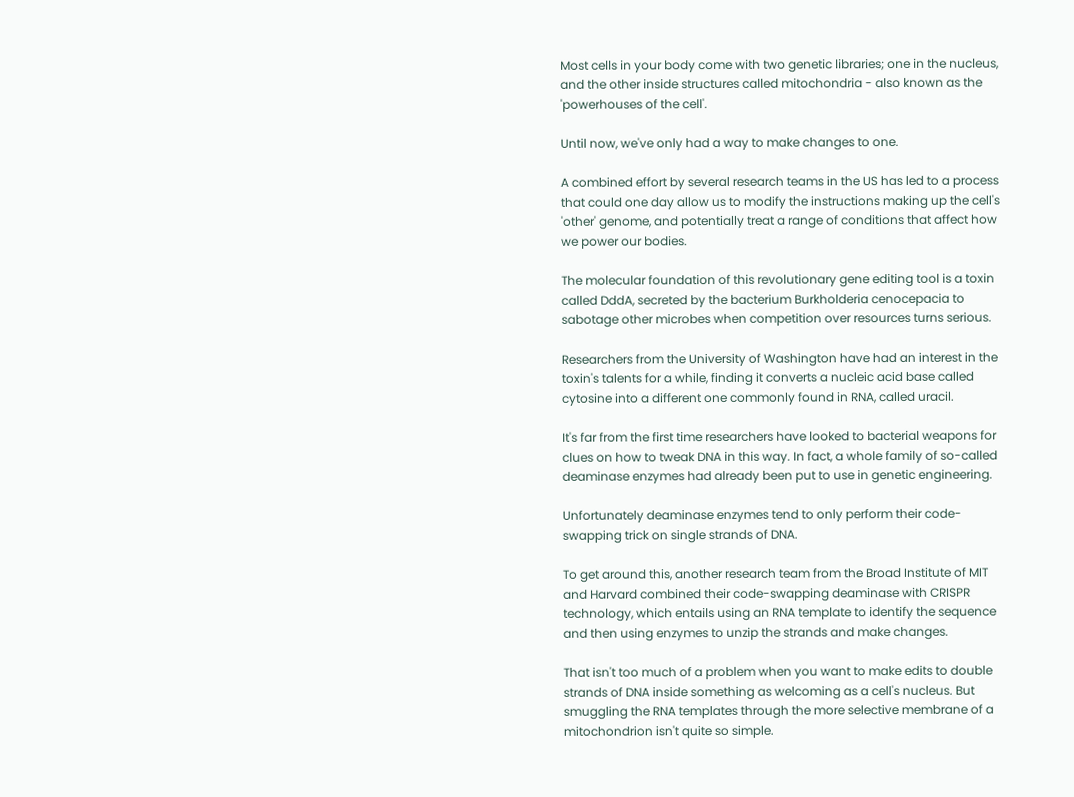Most cells in your body come with two genetic libraries; one in the nucleus, and the other inside structures called mitochondria - also known as the 'powerhouses of the cell'.

Until now, we've only had a way to make changes to one.

A combined effort by several research teams in the US has led to a process that could one day allow us to modify the instructions making up the cell's 'other' genome, and potentially treat a range of conditions that affect how we power our bodies.

The molecular foundation of this revolutionary gene editing tool is a toxin called DddA, secreted by the bacterium Burkholderia cenocepacia to sabotage other microbes when competition over resources turns serious.

Researchers from the University of Washington have had an interest in the toxin's talents for a while, finding it converts a nucleic acid base called cytosine into a different one commonly found in RNA, called uracil.

It's far from the first time researchers have looked to bacterial weapons for clues on how to tweak DNA in this way. In fact, a whole family of so-called deaminase enzymes had already been put to use in genetic engineering.

Unfortunately deaminase enzymes tend to only perform their code-swapping trick on single strands of DNA.

To get around this, another research team from the Broad Institute of MIT and Harvard combined their code-swapping deaminase with CRISPR technology, which entails using an RNA template to identify the sequence and then using enzymes to unzip the strands and make changes.

That isn't too much of a problem when you want to make edits to double strands of DNA inside something as welcoming as a cell's nucleus. But smuggling the RNA templates through the more selective membrane of a mitochondrion isn't quite so simple.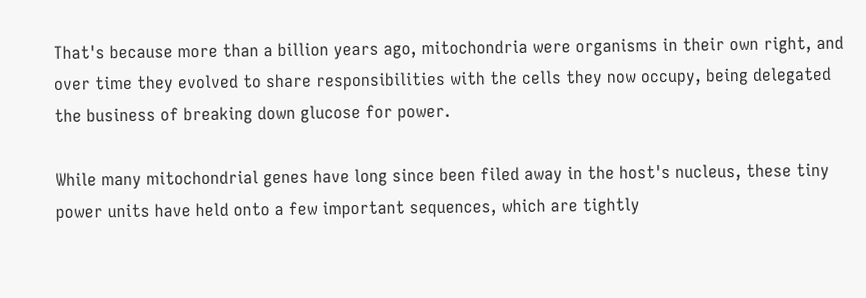That's because more than a billion years ago, mitochondria were organisms in their own right, and over time they evolved to share responsibilities with the cells they now occupy, being delegated the business of breaking down glucose for power.

While many mitochondrial genes have long since been filed away in the host's nucleus, these tiny power units have held onto a few important sequences, which are tightly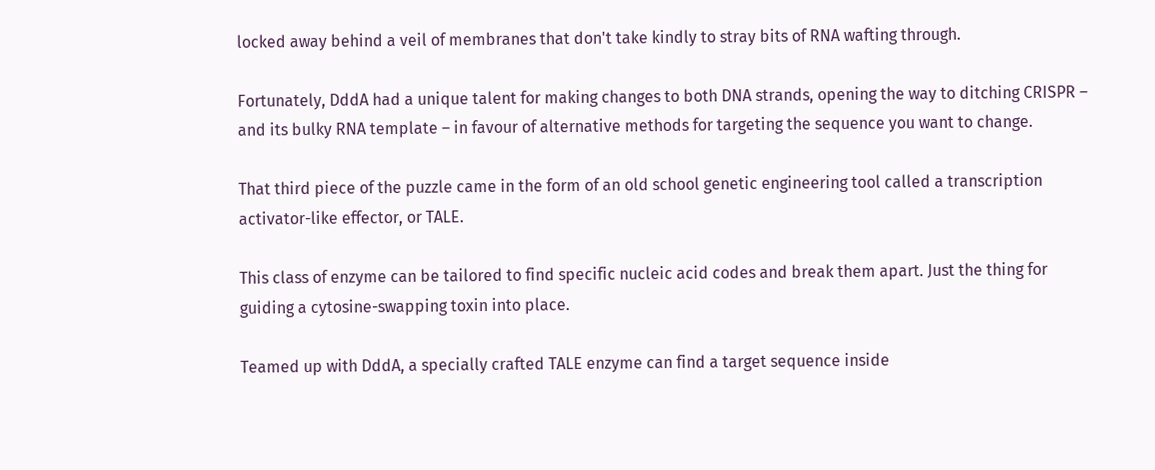locked away behind a veil of membranes that don't take kindly to stray bits of RNA wafting through.

Fortunately, DddA had a unique talent for making changes to both DNA strands, opening the way to ditching CRISPR – and its bulky RNA template – in favour of alternative methods for targeting the sequence you want to change.

That third piece of the puzzle came in the form of an old school genetic engineering tool called a transcription activator-like effector, or TALE.

This class of enzyme can be tailored to find specific nucleic acid codes and break them apart. Just the thing for guiding a cytosine-swapping toxin into place.

Teamed up with DddA, a specially crafted TALE enzyme can find a target sequence inside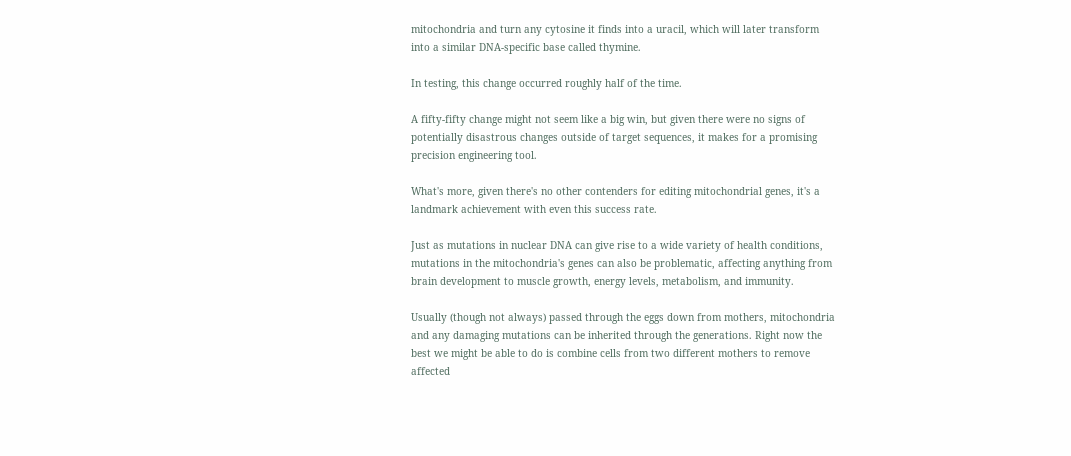mitochondria and turn any cytosine it finds into a uracil, which will later transform into a similar DNA-specific base called thymine.

In testing, this change occurred roughly half of the time.

A fifty-fifty change might not seem like a big win, but given there were no signs of potentially disastrous changes outside of target sequences, it makes for a promising precision engineering tool.

What's more, given there's no other contenders for editing mitochondrial genes, it's a landmark achievement with even this success rate.

Just as mutations in nuclear DNA can give rise to a wide variety of health conditions, mutations in the mitochondria's genes can also be problematic, affecting anything from brain development to muscle growth, energy levels, metabolism, and immunity.

Usually (though not always) passed through the eggs down from mothers, mitochondria and any damaging mutations can be inherited through the generations. Right now the best we might be able to do is combine cells from two different mothers to remove affected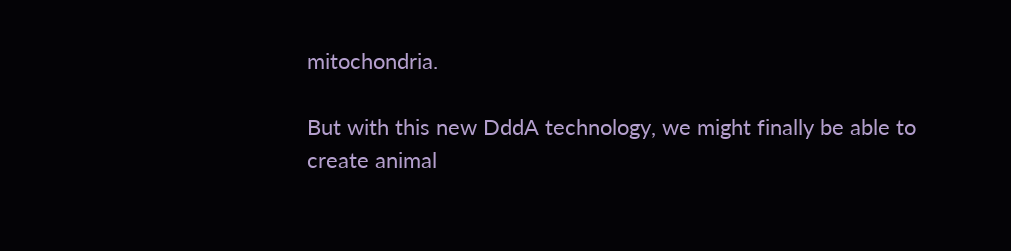mitochondria.

But with this new DddA technology, we might finally be able to create animal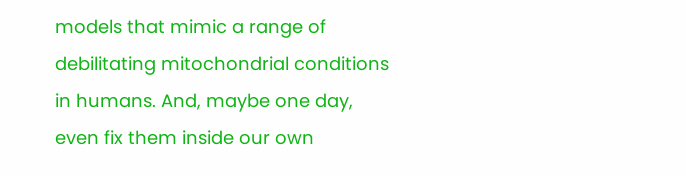models that mimic a range of debilitating mitochondrial conditions in humans. And, maybe one day, even fix them inside our own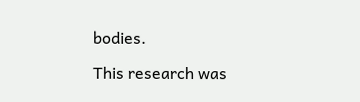bodies.

This research was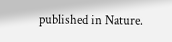published in Nature.